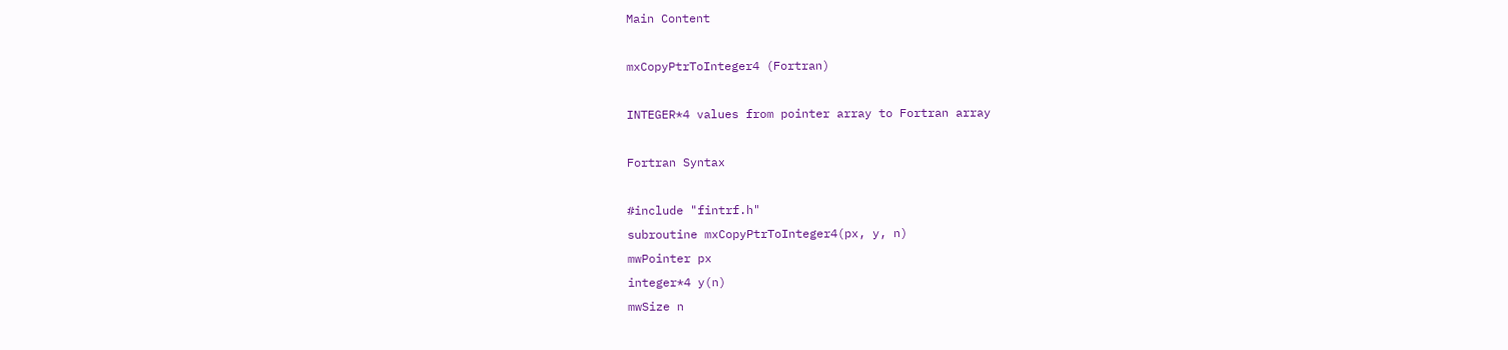Main Content

mxCopyPtrToInteger4 (Fortran)

INTEGER*4 values from pointer array to Fortran array

Fortran Syntax

#include "fintrf.h"
subroutine mxCopyPtrToInteger4(px, y, n)
mwPointer px
integer*4 y(n)
mwSize n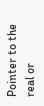Pointer to the real or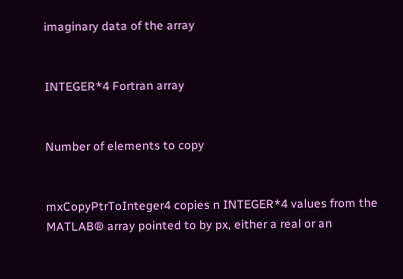imaginary data of the array


INTEGER*4 Fortran array


Number of elements to copy


mxCopyPtrToInteger4 copies n INTEGER*4 values from the MATLAB® array pointed to by px, either a real or an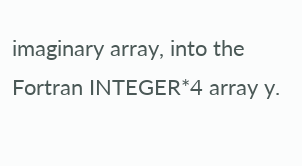imaginary array, into the Fortran INTEGER*4 array y.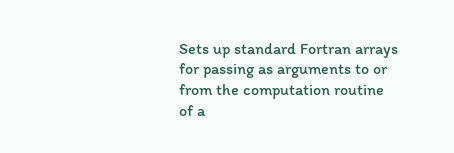Sets up standard Fortran arrays for passing as arguments to or from the computation routine of a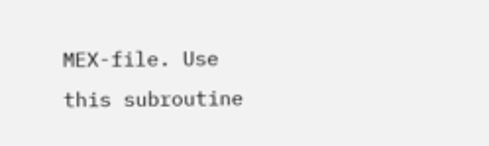MEX-file. Use this subroutine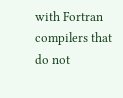with Fortran compilers that do not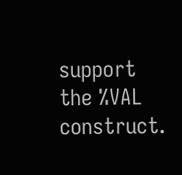support the %VAL construct.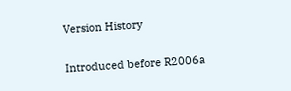Version History

Introduced before R2006a